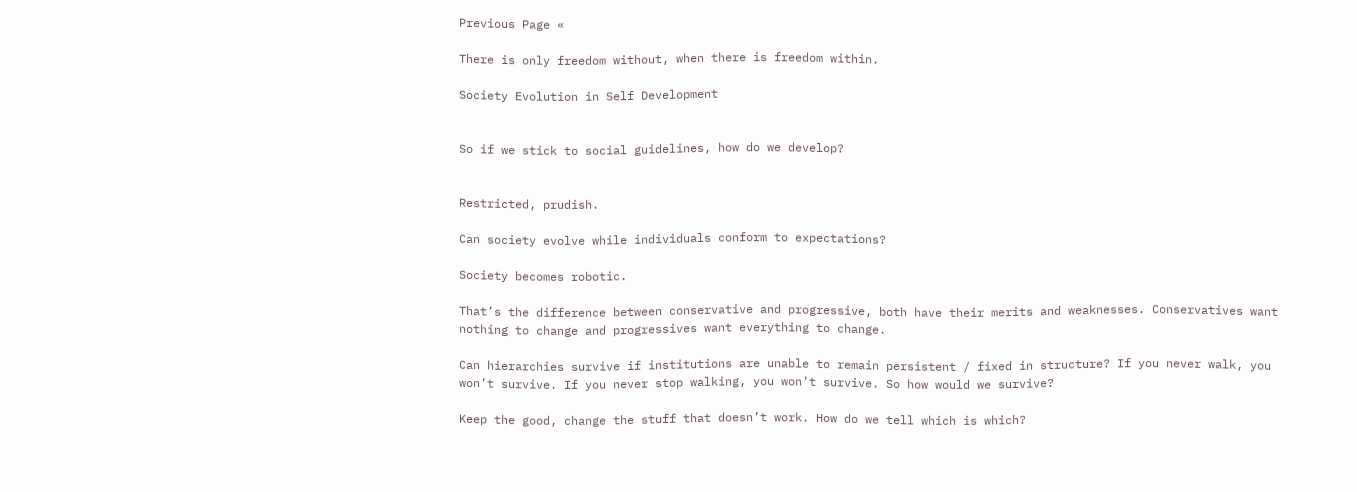Previous Page «

There is only freedom without, when there is freedom within.

Society Evolution in Self Development


So if we stick to social guidelines, how do we develop?


Restricted, prudish.

Can society evolve while individuals conform to expectations?

Society becomes robotic.

That’s the difference between conservative and progressive, both have their merits and weaknesses. Conservatives want nothing to change and progressives want everything to change.

Can hierarchies survive if institutions are unable to remain persistent / fixed in structure? If you never walk, you won’t survive. If you never stop walking, you won’t survive. So how would we survive?

Keep the good, change the stuff that doesn’t work. How do we tell which is which?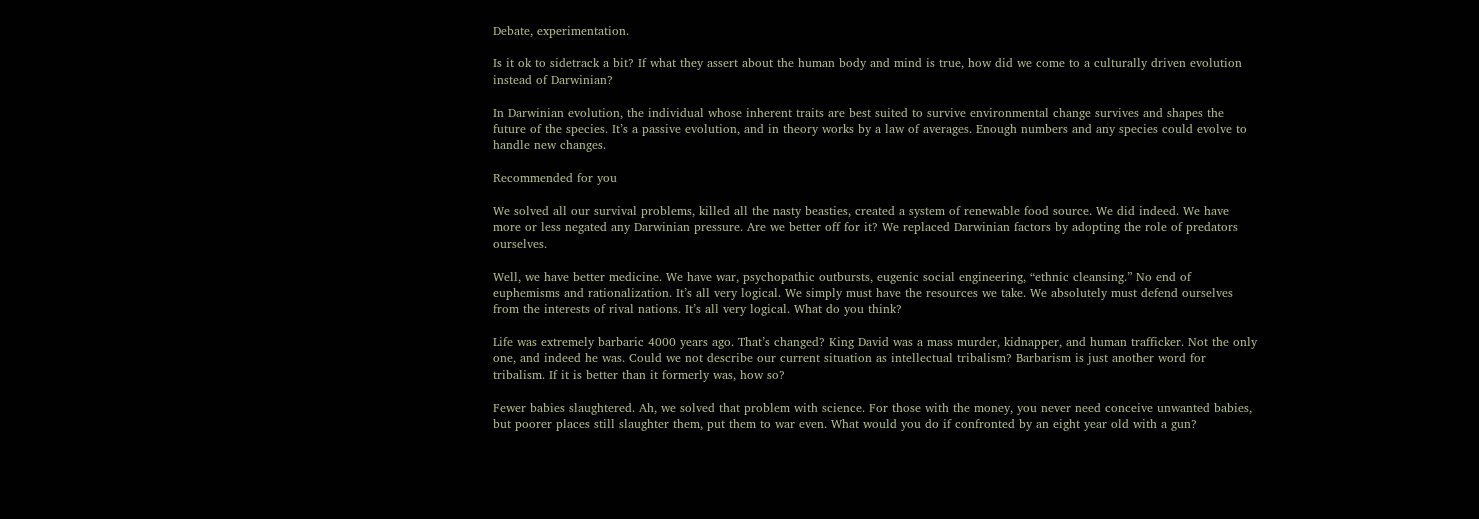Debate, experimentation.

Is it ok to sidetrack a bit? If what they assert about the human body and mind is true, how did we come to a culturally driven evolution instead of Darwinian?

In Darwinian evolution, the individual whose inherent traits are best suited to survive environmental change survives and shapes the future of the species. It’s a passive evolution, and in theory works by a law of averages. Enough numbers and any species could evolve to handle new changes.

Recommended for you

We solved all our survival problems, killed all the nasty beasties, created a system of renewable food source. We did indeed. We have more or less negated any Darwinian pressure. Are we better off for it? We replaced Darwinian factors by adopting the role of predators ourselves.

Well, we have better medicine. We have war, psychopathic outbursts, eugenic social engineering, “ethnic cleansing.” No end of euphemisms and rationalization. It’s all very logical. We simply must have the resources we take. We absolutely must defend ourselves from the interests of rival nations. It’s all very logical. What do you think?

Life was extremely barbaric 4000 years ago. That’s changed? King David was a mass murder, kidnapper, and human trafficker. Not the only one, and indeed he was. Could we not describe our current situation as intellectual tribalism? Barbarism is just another word for tribalism. If it is better than it formerly was, how so?

Fewer babies slaughtered. Ah, we solved that problem with science. For those with the money, you never need conceive unwanted babies, but poorer places still slaughter them, put them to war even. What would you do if confronted by an eight year old with a gun?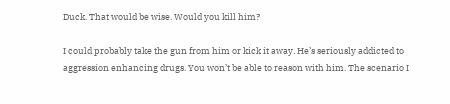Duck. That would be wise. Would you kill him?

I could probably take the gun from him or kick it away. He’s seriously addicted to aggression enhancing drugs. You won’t be able to reason with him. The scenario I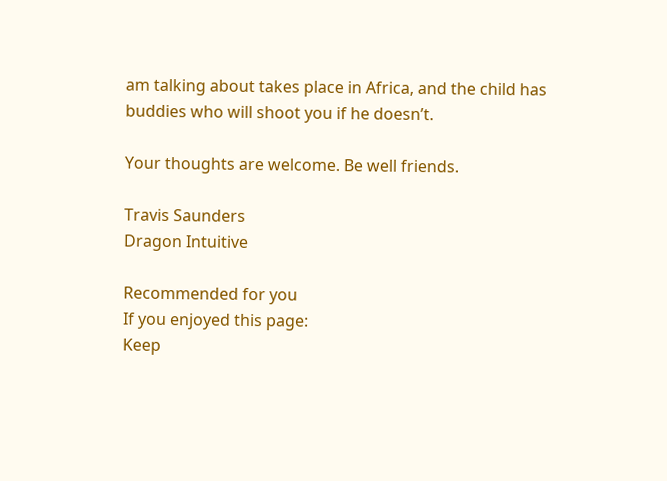am talking about takes place in Africa, and the child has buddies who will shoot you if he doesn’t.

Your thoughts are welcome. Be well friends.

Travis Saunders
Dragon Intuitive

Recommended for you
If you enjoyed this page:
Keep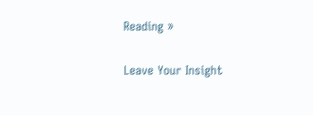Reading »

Leave Your Insight